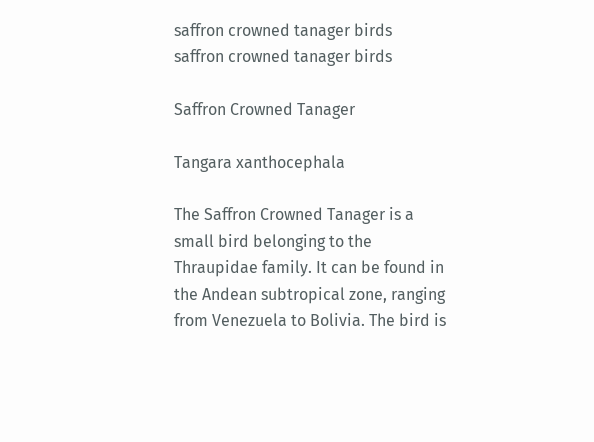saffron crowned tanager birds
saffron crowned tanager birds

Saffron Crowned Tanager

Tangara xanthocephala

The Saffron Crowned Tanager is a small bird belonging to the Thraupidae family. It can be found in the Andean subtropical zone, ranging from Venezuela to Bolivia. The bird is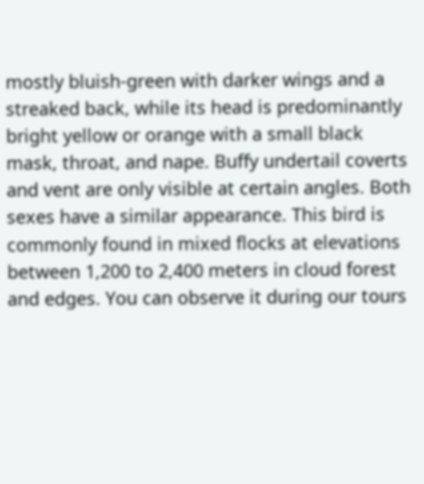mostly bluish-green with darker wings and a streaked back, while its head is predominantly bright yellow or orange with a small black mask, throat, and nape. Buffy undertail coverts and vent are only visible at certain angles. Both sexes have a similar appearance. This bird is commonly found in mixed flocks at elevations between 1,200 to 2,400 meters in cloud forest and edges. You can observe it during our tours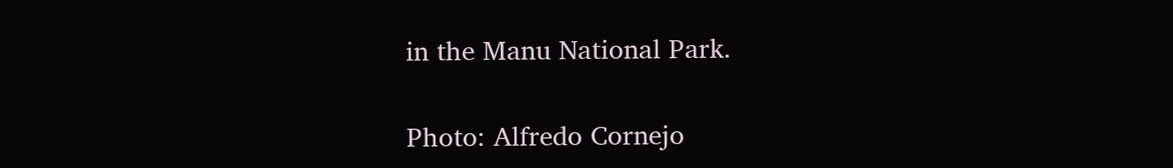in the Manu National Park.

Photo: Alfredo Cornejo